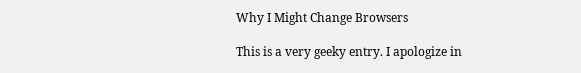Why I Might Change Browsers

This is a very geeky entry. I apologize in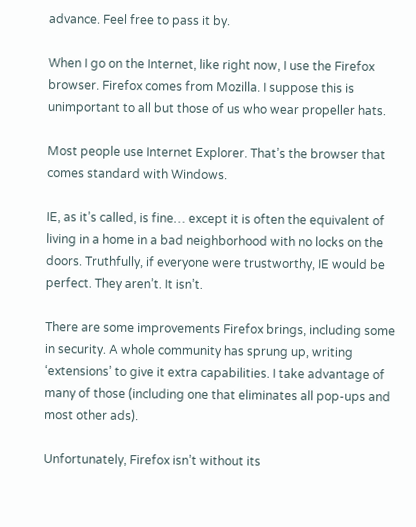advance. Feel free to pass it by.

When I go on the Internet, like right now, I use the Firefox browser. Firefox comes from Mozilla. I suppose this is unimportant to all but those of us who wear propeller hats.

Most people use Internet Explorer. That’s the browser that comes standard with Windows.

IE, as it’s called, is fine… except it is often the equivalent of living in a home in a bad neighborhood with no locks on the doors. Truthfully, if everyone were trustworthy, IE would be perfect. They aren’t. It isn’t.

There are some improvements Firefox brings, including some in security. A whole community has sprung up, writing ‘extensions’ to give it extra capabilities. I take advantage of many of those (including one that eliminates all pop-ups and most other ads).

Unfortunately, Firefox isn’t without its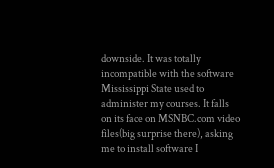downside. It was totally incompatible with the software Mississippi State used to administer my courses. It falls on its face on MSNBC.com video files(big surprise there), asking me to install software I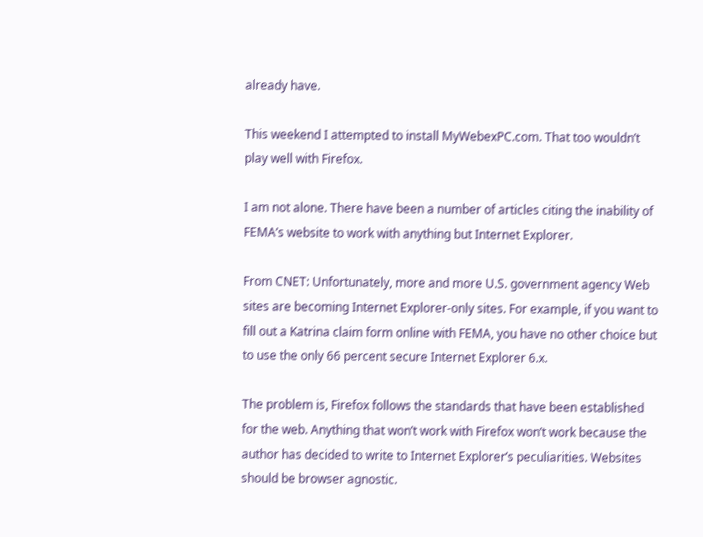already have.

This weekend I attempted to install MyWebexPC.com. That too wouldn’t play well with Firefox.

I am not alone. There have been a number of articles citing the inability of FEMA’s website to work with anything but Internet Explorer.

From CNET: Unfortunately, more and more U.S. government agency Web sites are becoming Internet Explorer-only sites. For example, if you want to fill out a Katrina claim form online with FEMA, you have no other choice but to use the only 66 percent secure Internet Explorer 6.x.

The problem is, Firefox follows the standards that have been established for the web. Anything that won’t work with Firefox won’t work because the author has decided to write to Internet Explorer’s peculiarities. Websites should be browser agnostic.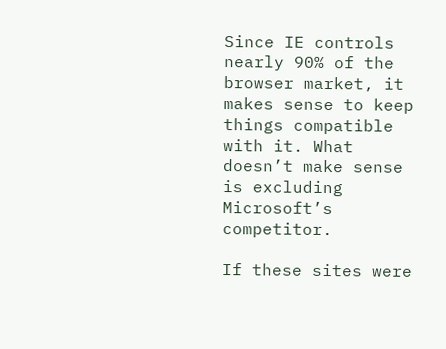Since IE controls nearly 90% of the browser market, it makes sense to keep things compatible with it. What doesn’t make sense is excluding Microsoft’s competitor.

If these sites were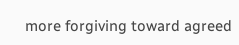more forgiving toward agreed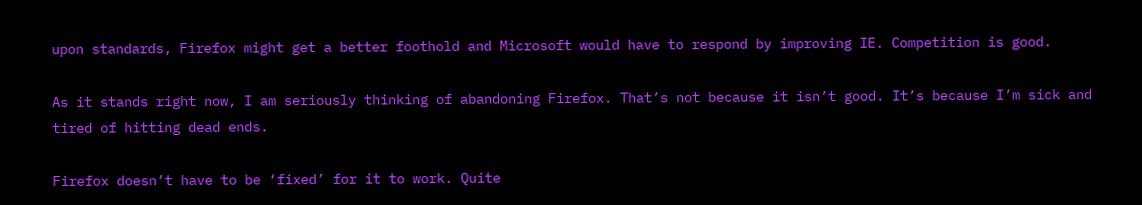upon standards, Firefox might get a better foothold and Microsoft would have to respond by improving IE. Competition is good.

As it stands right now, I am seriously thinking of abandoning Firefox. That’s not because it isn’t good. It’s because I’m sick and tired of hitting dead ends.

Firefox doesn’t have to be ‘fixed’ for it to work. Quite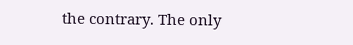the contrary. The only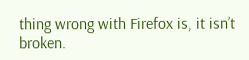thing wrong with Firefox is, it isn’t broken.